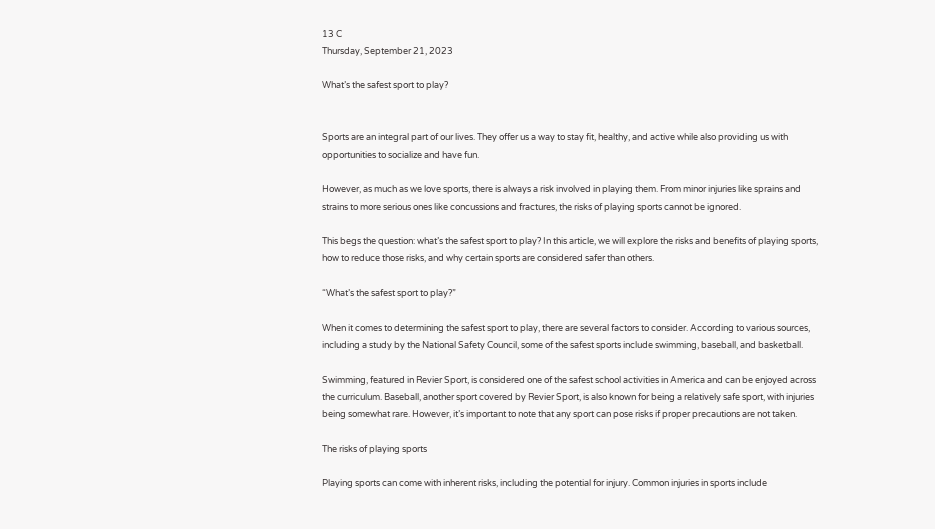13 C
Thursday, September 21, 2023

What’s the safest sport to play?


Sports are an integral part of our lives. They offer us a way to stay fit, healthy, and active while also providing us with opportunities to socialize and have fun.

However, as much as we love sports, there is always a risk involved in playing them. From minor injuries like sprains and strains to more serious ones like concussions and fractures, the risks of playing sports cannot be ignored.

This begs the question: what’s the safest sport to play? In this article, we will explore the risks and benefits of playing sports, how to reduce those risks, and why certain sports are considered safer than others.

“What’s the safest sport to play?”

When it comes to determining the safest sport to play, there are several factors to consider. According to various sources, including a study by the National Safety Council, some of the safest sports include swimming, baseball, and basketball.

Swimming, featured in Revier Sport, is considered one of the safest school activities in America and can be enjoyed across the curriculum. Baseball, another sport covered by Revier Sport, is also known for being a relatively safe sport, with injuries being somewhat rare. However, it’s important to note that any sport can pose risks if proper precautions are not taken.

The risks of playing sports

Playing sports can come with inherent risks, including the potential for injury. Common injuries in sports include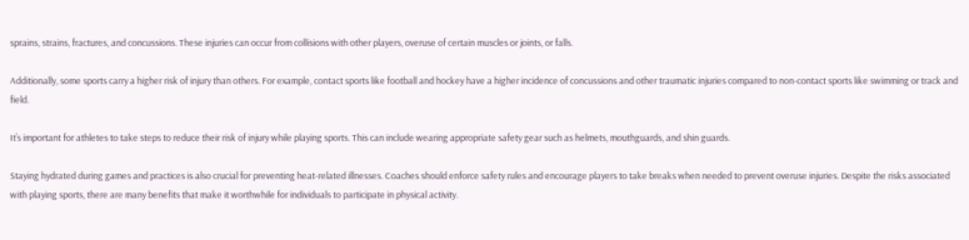sprains, strains, fractures, and concussions. These injuries can occur from collisions with other players, overuse of certain muscles or joints, or falls.

Additionally, some sports carry a higher risk of injury than others. For example, contact sports like football and hockey have a higher incidence of concussions and other traumatic injuries compared to non-contact sports like swimming or track and field.

It’s important for athletes to take steps to reduce their risk of injury while playing sports. This can include wearing appropriate safety gear such as helmets, mouthguards, and shin guards.

Staying hydrated during games and practices is also crucial for preventing heat-related illnesses. Coaches should enforce safety rules and encourage players to take breaks when needed to prevent overuse injuries. Despite the risks associated with playing sports, there are many benefits that make it worthwhile for individuals to participate in physical activity.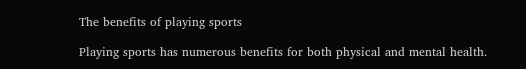The benefits of playing sports

Playing sports has numerous benefits for both physical and mental health.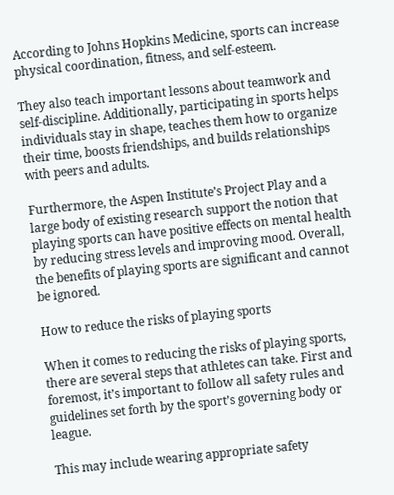According to Johns Hopkins Medicine, sports can increase physical coordination, fitness, and self-esteem.

They also teach important lessons about teamwork and self-discipline. Additionally, participating in sports helps individuals stay in shape, teaches them how to organize their time, boosts friendships, and builds relationships with peers and adults.

Furthermore, the Aspen Institute’s Project Play and a large body of existing research support the notion that playing sports can have positive effects on mental health by reducing stress levels and improving mood. Overall, the benefits of playing sports are significant and cannot be ignored.

How to reduce the risks of playing sports

When it comes to reducing the risks of playing sports, there are several steps that athletes can take. First and foremost, it’s important to follow all safety rules and guidelines set forth by the sport’s governing body or league.

This may include wearing appropriate safety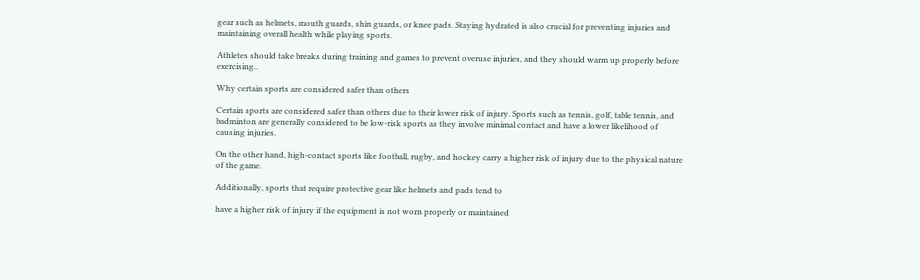gear such as helmets, mouth guards, shin guards, or knee pads. Staying hydrated is also crucial for preventing injuries and maintaining overall health while playing sports.

Athletes should take breaks during training and games to prevent overuse injuries, and they should warm up properly before exercising..

Why certain sports are considered safer than others

Certain sports are considered safer than others due to their lower risk of injury. Sports such as tennis, golf, table tennis, and badminton are generally considered to be low-risk sports as they involve minimal contact and have a lower likelihood of causing injuries.

On the other hand, high-contact sports like football, rugby, and hockey carry a higher risk of injury due to the physical nature of the game.

Additionally, sports that require protective gear like helmets and pads tend to

have a higher risk of injury if the equipment is not worn properly or maintained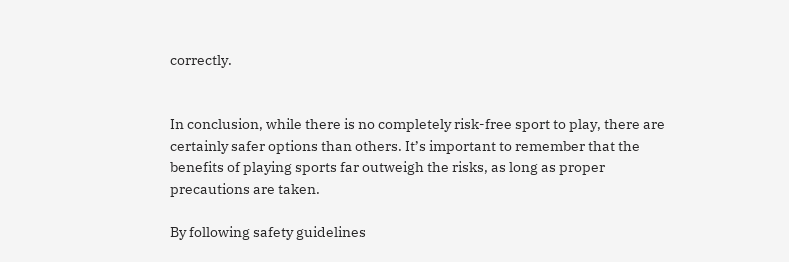correctly.


In conclusion, while there is no completely risk-free sport to play, there are certainly safer options than others. It’s important to remember that the benefits of playing sports far outweigh the risks, as long as proper precautions are taken.

By following safety guidelines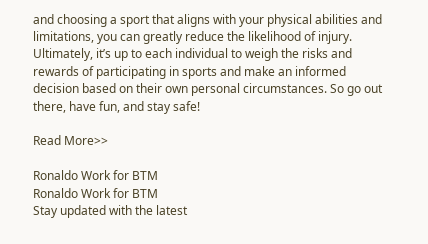and choosing a sport that aligns with your physical abilities and limitations, you can greatly reduce the likelihood of injury. Ultimately, it’s up to each individual to weigh the risks and rewards of participating in sports and make an informed decision based on their own personal circumstances. So go out there, have fun, and stay safe!

Read More>>

Ronaldo Work for BTM
Ronaldo Work for BTM
Stay updated with the latest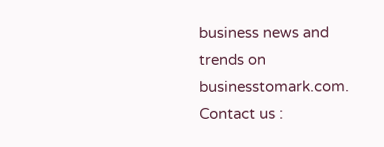business news and trends on businesstomark.com. Contact us :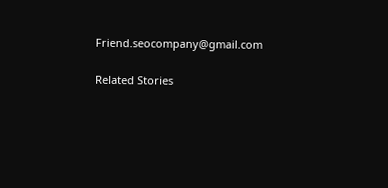Friend.seocompany@gmail.com

Related Stories